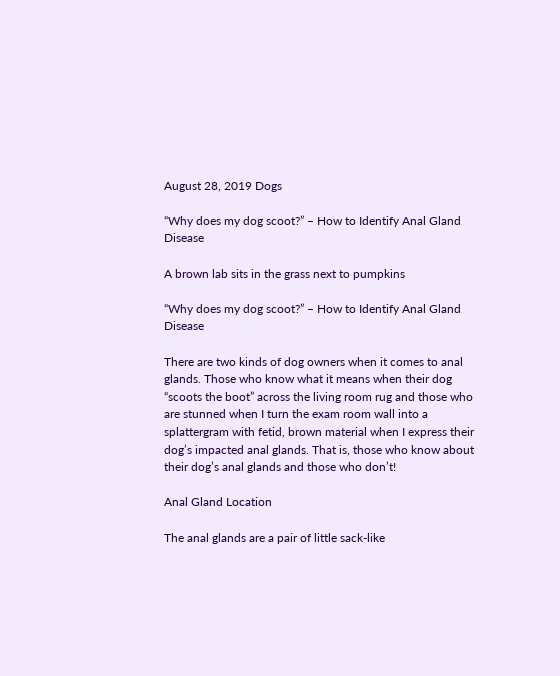August 28, 2019 Dogs

“Why does my dog scoot?” – How to Identify Anal Gland Disease

A brown lab sits in the grass next to pumpkins

“Why does my dog scoot?” – How to Identify Anal Gland Disease

There are two kinds of dog owners when it comes to anal glands. Those who know what it means when their dog “scoots the boot” across the living room rug and those who are stunned when I turn the exam room wall into a splattergram with fetid, brown material when I express their dog’s impacted anal glands. That is, those who know about their dog’s anal glands and those who don’t!

Anal Gland Location

The anal glands are a pair of little sack-like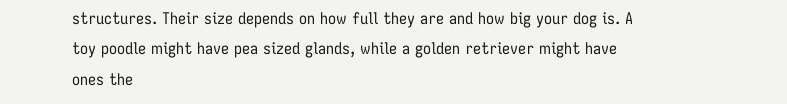structures. Their size depends on how full they are and how big your dog is. A toy poodle might have pea sized glands, while a golden retriever might have ones the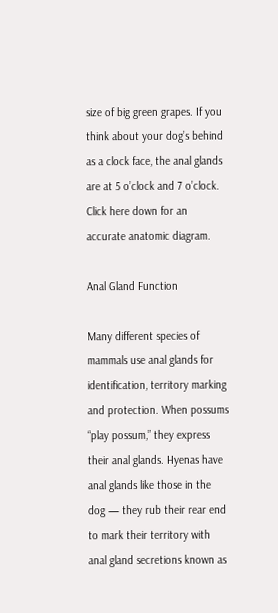size of big green grapes. If you think about your dog’s behind as a clock face, the anal glands are at 5 o’clock and 7 o’clock. Click here down for an accurate anatomic diagram.

Anal Gland Function

Many different species of mammals use anal glands for identification, territory marking and protection. When possums “play possum,” they express their anal glands. Hyenas have anal glands like those in the dog — they rub their rear end to mark their territory with anal gland secretions known as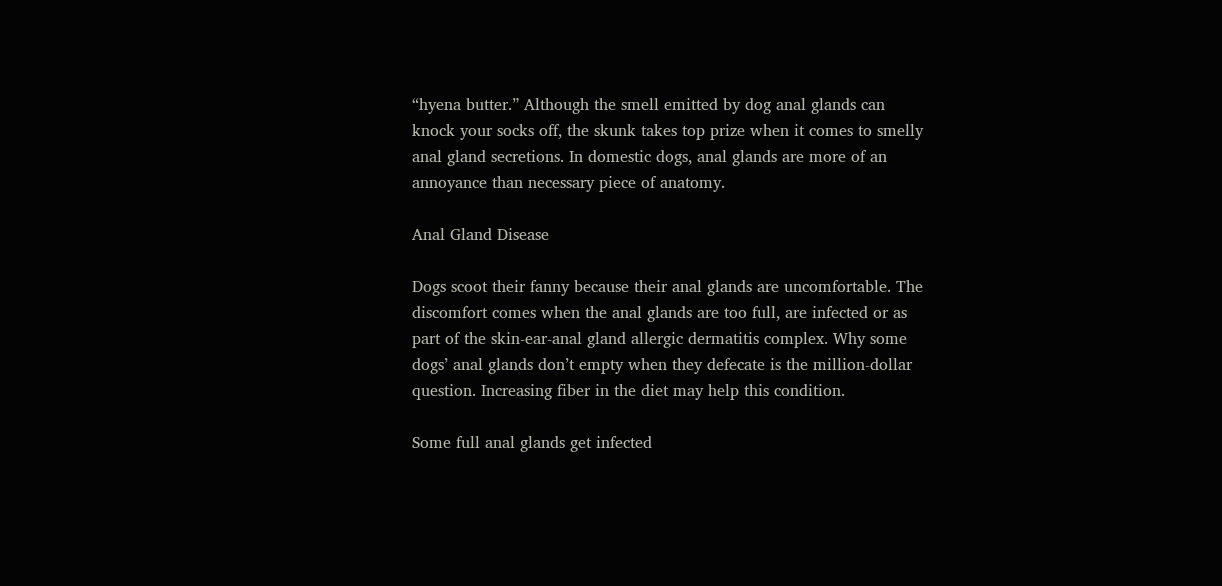“hyena butter.” Although the smell emitted by dog anal glands can knock your socks off, the skunk takes top prize when it comes to smelly anal gland secretions. In domestic dogs, anal glands are more of an annoyance than necessary piece of anatomy.

Anal Gland Disease

Dogs scoot their fanny because their anal glands are uncomfortable. The discomfort comes when the anal glands are too full, are infected or as part of the skin-ear-anal gland allergic dermatitis complex. Why some dogs’ anal glands don’t empty when they defecate is the million-dollar question. Increasing fiber in the diet may help this condition.

Some full anal glands get infected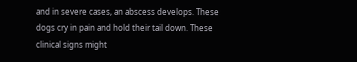and in severe cases, an abscess develops. These dogs cry in pain and hold their tail down. These clinical signs might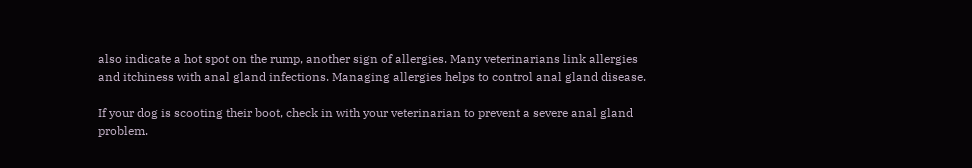also indicate a hot spot on the rump, another sign of allergies. Many veterinarians link allergies and itchiness with anal gland infections. Managing allergies helps to control anal gland disease.

If your dog is scooting their boot, check in with your veterinarian to prevent a severe anal gland problem.